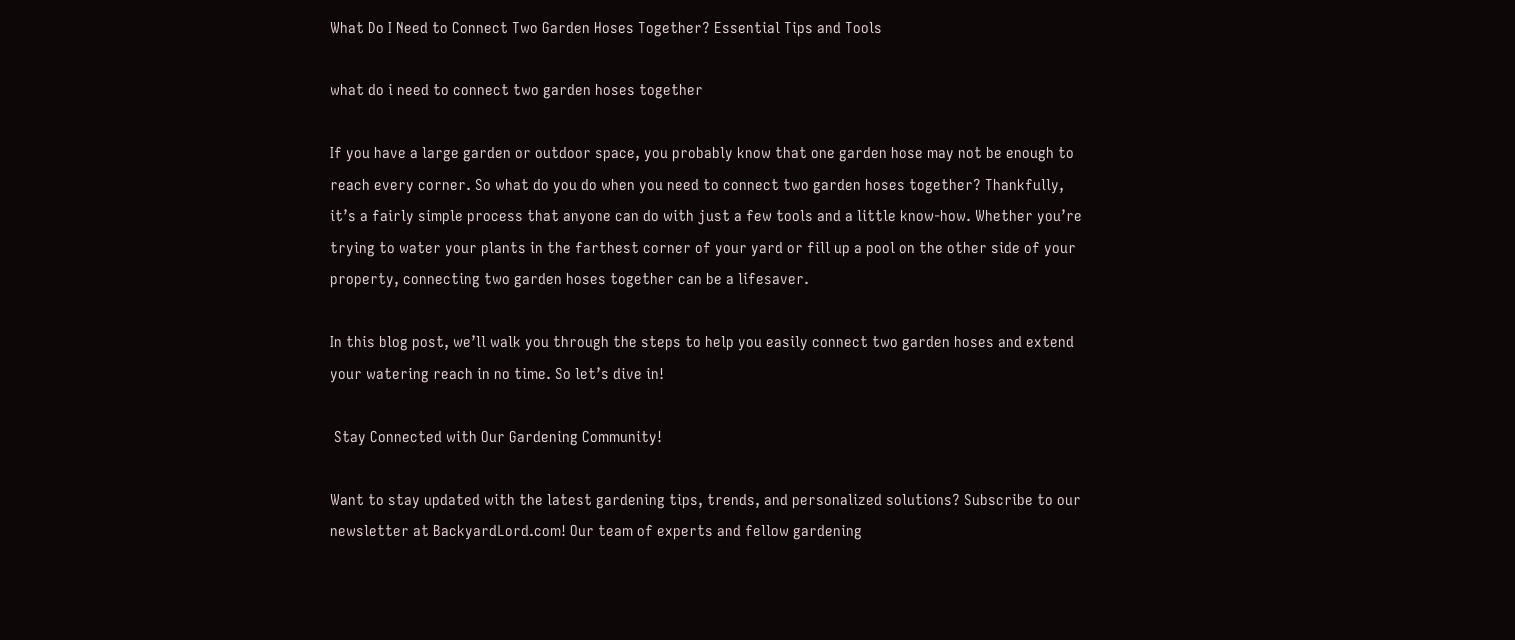What Do I Need to Connect Two Garden Hoses Together? Essential Tips and Tools

what do i need to connect two garden hoses together

If you have a large garden or outdoor space, you probably know that one garden hose may not be enough to reach every corner. So what do you do when you need to connect two garden hoses together? Thankfully, it’s a fairly simple process that anyone can do with just a few tools and a little know-how. Whether you’re trying to water your plants in the farthest corner of your yard or fill up a pool on the other side of your property, connecting two garden hoses together can be a lifesaver.

In this blog post, we’ll walk you through the steps to help you easily connect two garden hoses and extend your watering reach in no time. So let’s dive in!

 Stay Connected with Our Gardening Community!

Want to stay updated with the latest gardening tips, trends, and personalized solutions? Subscribe to our newsletter at BackyardLord.com! Our team of experts and fellow gardening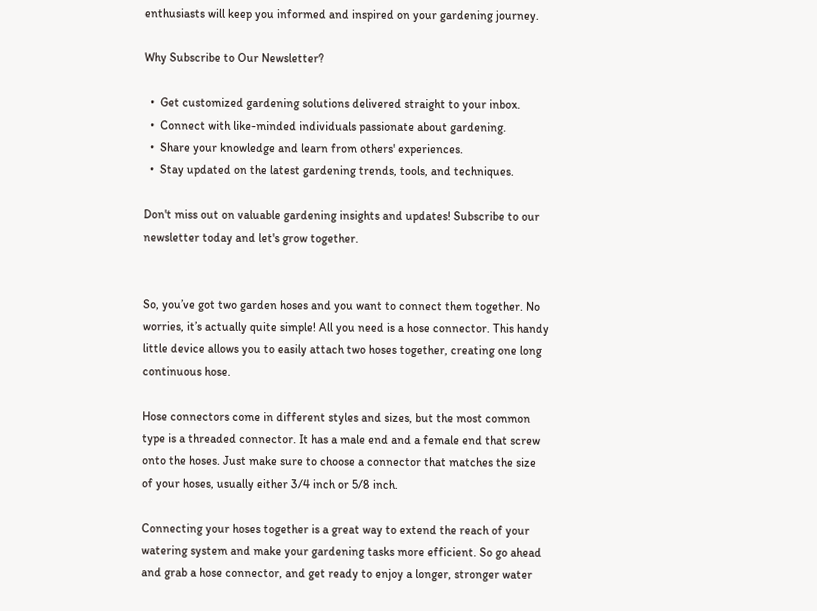enthusiasts will keep you informed and inspired on your gardening journey.

Why Subscribe to Our Newsletter?

  •  Get customized gardening solutions delivered straight to your inbox.
  •  Connect with like-minded individuals passionate about gardening.
  •  Share your knowledge and learn from others' experiences.
  •  Stay updated on the latest gardening trends, tools, and techniques.

Don't miss out on valuable gardening insights and updates! Subscribe to our newsletter today and let's grow together.


So, you’ve got two garden hoses and you want to connect them together. No worries, it’s actually quite simple! All you need is a hose connector. This handy little device allows you to easily attach two hoses together, creating one long continuous hose.

Hose connectors come in different styles and sizes, but the most common type is a threaded connector. It has a male end and a female end that screw onto the hoses. Just make sure to choose a connector that matches the size of your hoses, usually either 3/4 inch or 5/8 inch.

Connecting your hoses together is a great way to extend the reach of your watering system and make your gardening tasks more efficient. So go ahead and grab a hose connector, and get ready to enjoy a longer, stronger water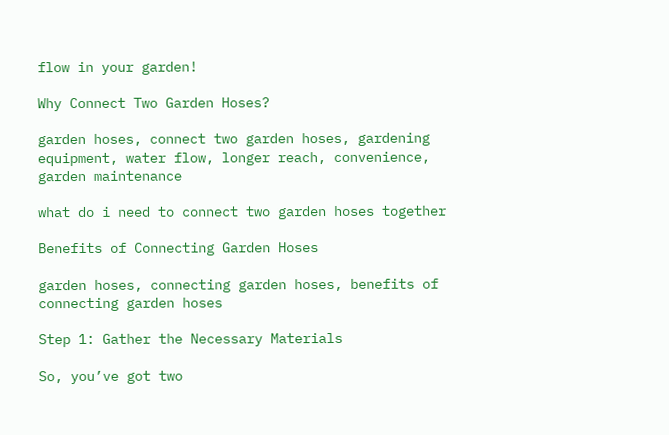flow in your garden!

Why Connect Two Garden Hoses?

garden hoses, connect two garden hoses, gardening equipment, water flow, longer reach, convenience, garden maintenance

what do i need to connect two garden hoses together

Benefits of Connecting Garden Hoses

garden hoses, connecting garden hoses, benefits of connecting garden hoses

Step 1: Gather the Necessary Materials

So, you’ve got two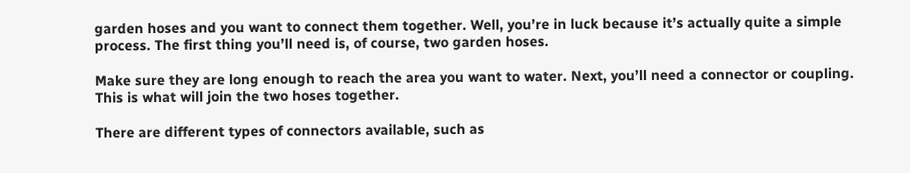garden hoses and you want to connect them together. Well, you’re in luck because it’s actually quite a simple process. The first thing you’ll need is, of course, two garden hoses.

Make sure they are long enough to reach the area you want to water. Next, you’ll need a connector or coupling. This is what will join the two hoses together.

There are different types of connectors available, such as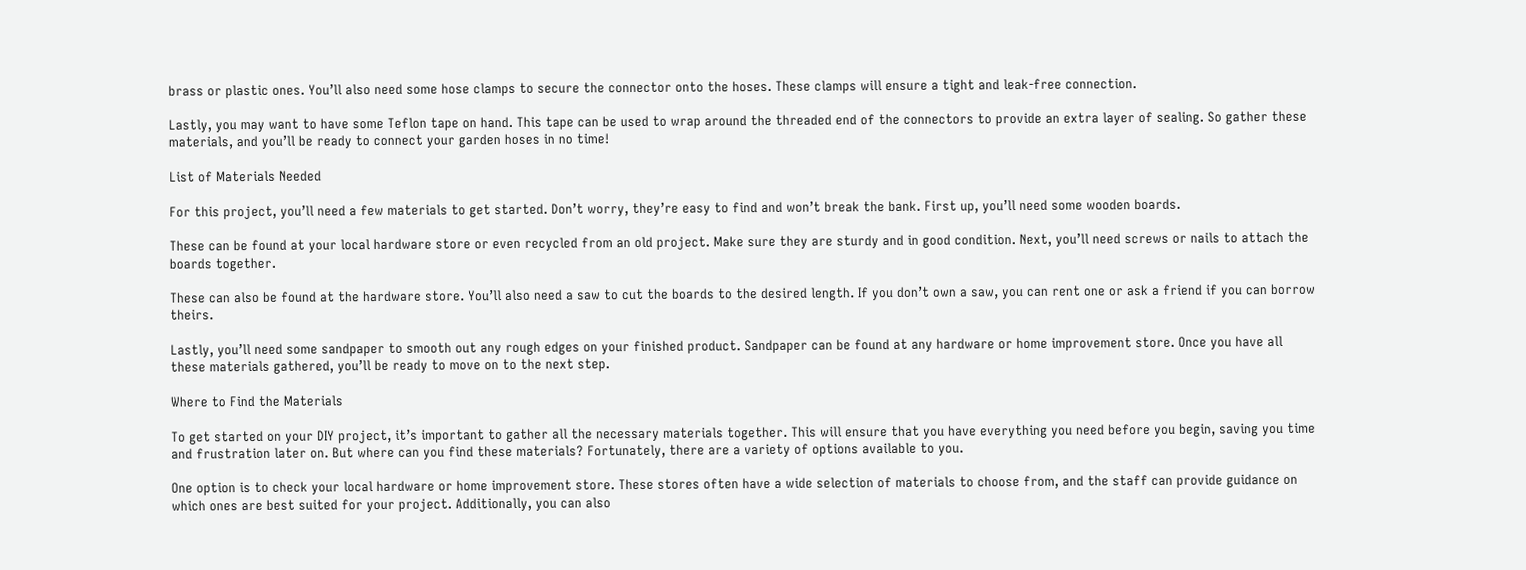brass or plastic ones. You’ll also need some hose clamps to secure the connector onto the hoses. These clamps will ensure a tight and leak-free connection.

Lastly, you may want to have some Teflon tape on hand. This tape can be used to wrap around the threaded end of the connectors to provide an extra layer of sealing. So gather these materials, and you’ll be ready to connect your garden hoses in no time!

List of Materials Needed

For this project, you’ll need a few materials to get started. Don’t worry, they’re easy to find and won’t break the bank. First up, you’ll need some wooden boards.

These can be found at your local hardware store or even recycled from an old project. Make sure they are sturdy and in good condition. Next, you’ll need screws or nails to attach the boards together.

These can also be found at the hardware store. You’ll also need a saw to cut the boards to the desired length. If you don’t own a saw, you can rent one or ask a friend if you can borrow theirs.

Lastly, you’ll need some sandpaper to smooth out any rough edges on your finished product. Sandpaper can be found at any hardware or home improvement store. Once you have all these materials gathered, you’ll be ready to move on to the next step.

Where to Find the Materials

To get started on your DIY project, it’s important to gather all the necessary materials together. This will ensure that you have everything you need before you begin, saving you time and frustration later on. But where can you find these materials? Fortunately, there are a variety of options available to you.

One option is to check your local hardware or home improvement store. These stores often have a wide selection of materials to choose from, and the staff can provide guidance on which ones are best suited for your project. Additionally, you can also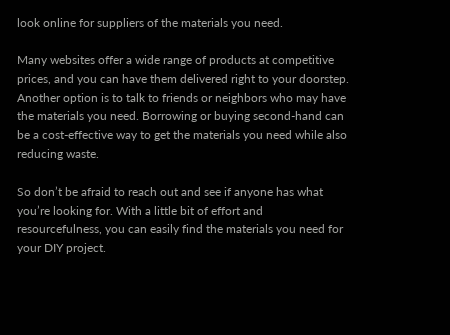look online for suppliers of the materials you need.

Many websites offer a wide range of products at competitive prices, and you can have them delivered right to your doorstep. Another option is to talk to friends or neighbors who may have the materials you need. Borrowing or buying second-hand can be a cost-effective way to get the materials you need while also reducing waste.

So don’t be afraid to reach out and see if anyone has what you’re looking for. With a little bit of effort and resourcefulness, you can easily find the materials you need for your DIY project.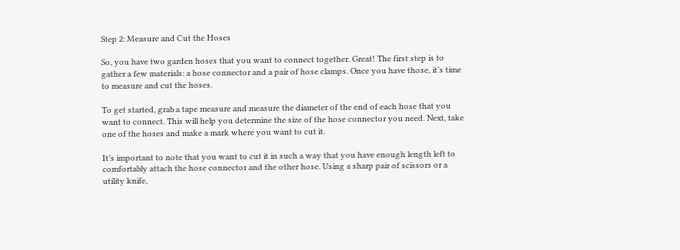Step 2: Measure and Cut the Hoses

So, you have two garden hoses that you want to connect together. Great! The first step is to gather a few materials: a hose connector and a pair of hose clamps. Once you have those, it’s time to measure and cut the hoses.

To get started, grab a tape measure and measure the diameter of the end of each hose that you want to connect. This will help you determine the size of the hose connector you need. Next, take one of the hoses and make a mark where you want to cut it.

It’s important to note that you want to cut it in such a way that you have enough length left to comfortably attach the hose connector and the other hose. Using a sharp pair of scissors or a utility knife,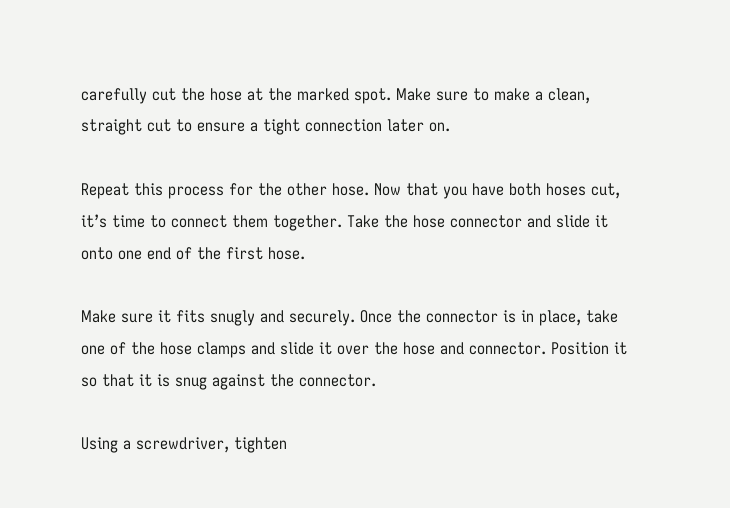carefully cut the hose at the marked spot. Make sure to make a clean, straight cut to ensure a tight connection later on.

Repeat this process for the other hose. Now that you have both hoses cut, it’s time to connect them together. Take the hose connector and slide it onto one end of the first hose.

Make sure it fits snugly and securely. Once the connector is in place, take one of the hose clamps and slide it over the hose and connector. Position it so that it is snug against the connector.

Using a screwdriver, tighten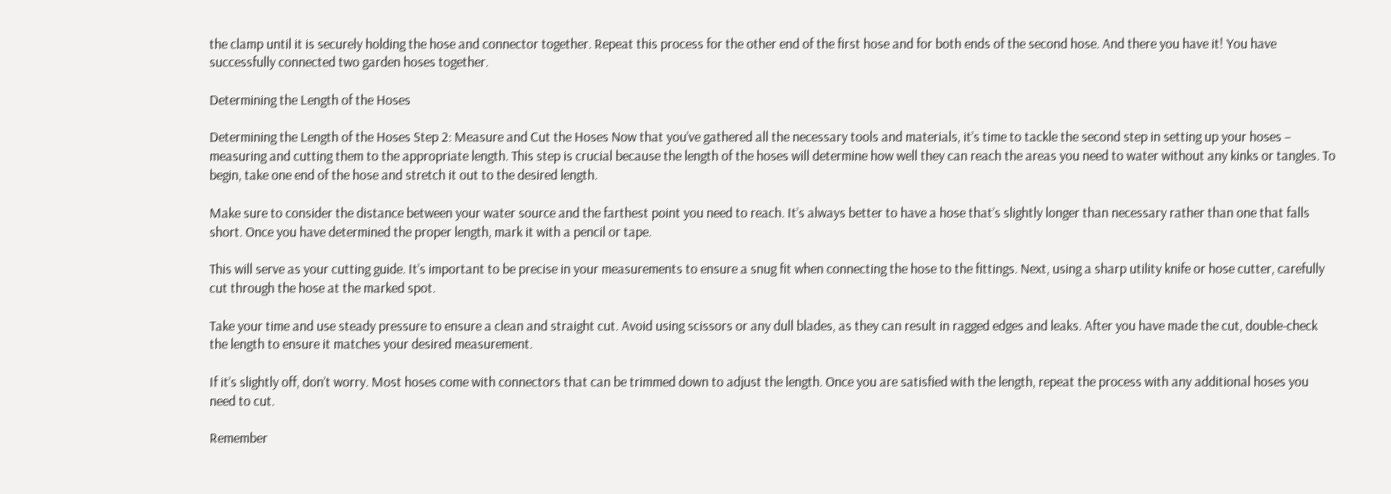the clamp until it is securely holding the hose and connector together. Repeat this process for the other end of the first hose and for both ends of the second hose. And there you have it! You have successfully connected two garden hoses together.

Determining the Length of the Hoses

Determining the Length of the Hoses Step 2: Measure and Cut the Hoses Now that you’ve gathered all the necessary tools and materials, it’s time to tackle the second step in setting up your hoses – measuring and cutting them to the appropriate length. This step is crucial because the length of the hoses will determine how well they can reach the areas you need to water without any kinks or tangles. To begin, take one end of the hose and stretch it out to the desired length.

Make sure to consider the distance between your water source and the farthest point you need to reach. It’s always better to have a hose that’s slightly longer than necessary rather than one that falls short. Once you have determined the proper length, mark it with a pencil or tape.

This will serve as your cutting guide. It’s important to be precise in your measurements to ensure a snug fit when connecting the hose to the fittings. Next, using a sharp utility knife or hose cutter, carefully cut through the hose at the marked spot.

Take your time and use steady pressure to ensure a clean and straight cut. Avoid using scissors or any dull blades, as they can result in ragged edges and leaks. After you have made the cut, double-check the length to ensure it matches your desired measurement.

If it’s slightly off, don’t worry. Most hoses come with connectors that can be trimmed down to adjust the length. Once you are satisfied with the length, repeat the process with any additional hoses you need to cut.

Remember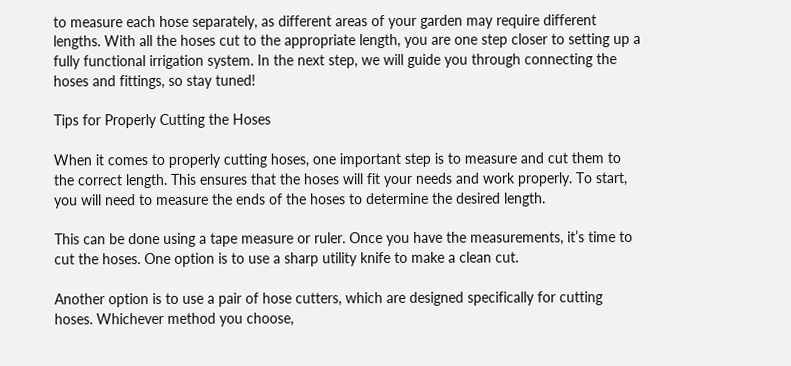to measure each hose separately, as different areas of your garden may require different lengths. With all the hoses cut to the appropriate length, you are one step closer to setting up a fully functional irrigation system. In the next step, we will guide you through connecting the hoses and fittings, so stay tuned!

Tips for Properly Cutting the Hoses

When it comes to properly cutting hoses, one important step is to measure and cut them to the correct length. This ensures that the hoses will fit your needs and work properly. To start, you will need to measure the ends of the hoses to determine the desired length.

This can be done using a tape measure or ruler. Once you have the measurements, it’s time to cut the hoses. One option is to use a sharp utility knife to make a clean cut.

Another option is to use a pair of hose cutters, which are designed specifically for cutting hoses. Whichever method you choose,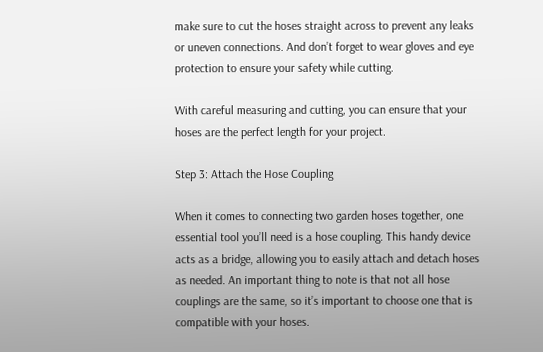make sure to cut the hoses straight across to prevent any leaks or uneven connections. And don’t forget to wear gloves and eye protection to ensure your safety while cutting.

With careful measuring and cutting, you can ensure that your hoses are the perfect length for your project.

Step 3: Attach the Hose Coupling

When it comes to connecting two garden hoses together, one essential tool you’ll need is a hose coupling. This handy device acts as a bridge, allowing you to easily attach and detach hoses as needed. An important thing to note is that not all hose couplings are the same, so it’s important to choose one that is compatible with your hoses.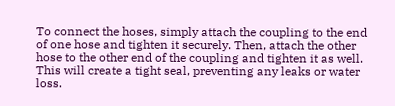To connect the hoses, simply attach the coupling to the end of one hose and tighten it securely. Then, attach the other hose to the other end of the coupling and tighten it as well. This will create a tight seal, preventing any leaks or water loss.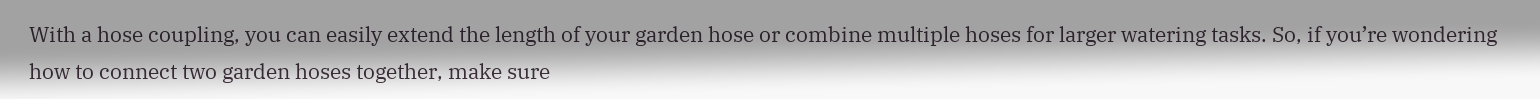With a hose coupling, you can easily extend the length of your garden hose or combine multiple hoses for larger watering tasks. So, if you’re wondering how to connect two garden hoses together, make sure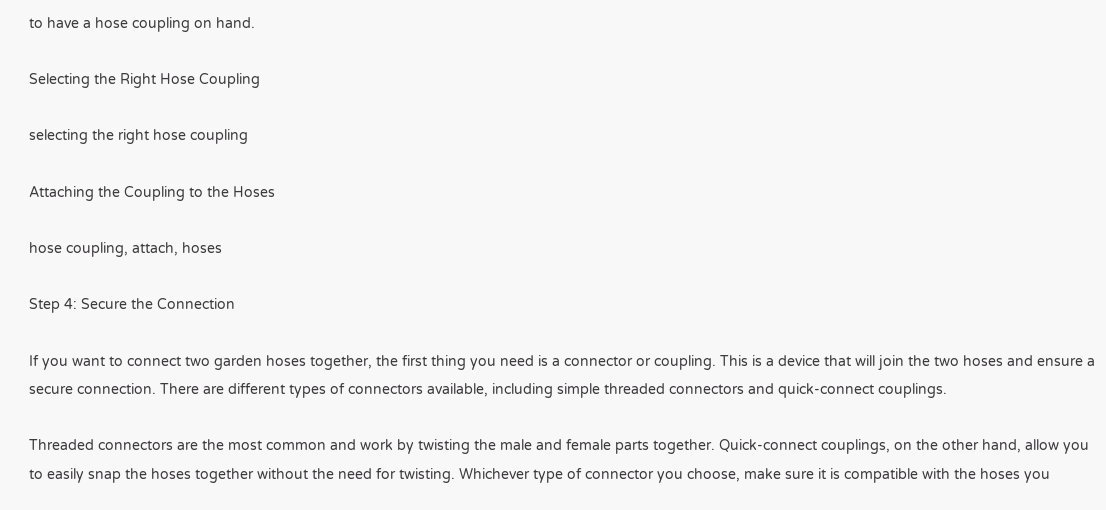to have a hose coupling on hand.

Selecting the Right Hose Coupling

selecting the right hose coupling

Attaching the Coupling to the Hoses

hose coupling, attach, hoses

Step 4: Secure the Connection

If you want to connect two garden hoses together, the first thing you need is a connector or coupling. This is a device that will join the two hoses and ensure a secure connection. There are different types of connectors available, including simple threaded connectors and quick-connect couplings.

Threaded connectors are the most common and work by twisting the male and female parts together. Quick-connect couplings, on the other hand, allow you to easily snap the hoses together without the need for twisting. Whichever type of connector you choose, make sure it is compatible with the hoses you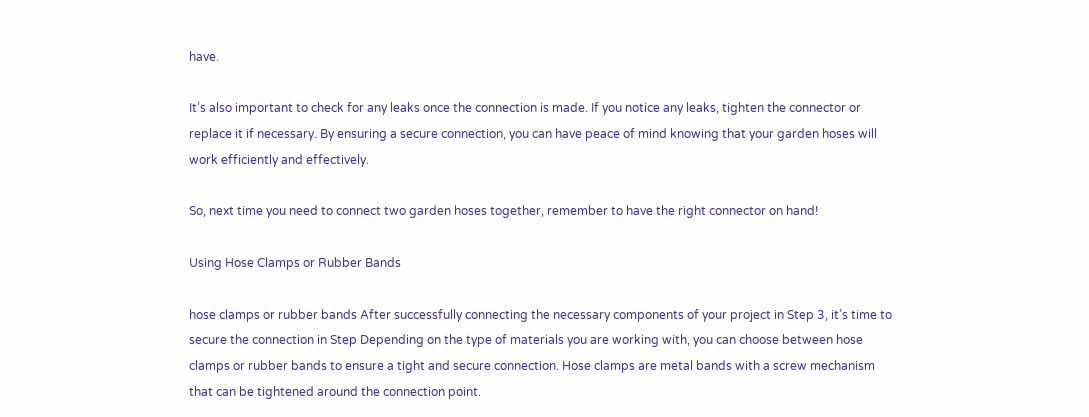have.

It’s also important to check for any leaks once the connection is made. If you notice any leaks, tighten the connector or replace it if necessary. By ensuring a secure connection, you can have peace of mind knowing that your garden hoses will work efficiently and effectively.

So, next time you need to connect two garden hoses together, remember to have the right connector on hand!

Using Hose Clamps or Rubber Bands

hose clamps or rubber bands After successfully connecting the necessary components of your project in Step 3, it’s time to secure the connection in Step Depending on the type of materials you are working with, you can choose between hose clamps or rubber bands to ensure a tight and secure connection. Hose clamps are metal bands with a screw mechanism that can be tightened around the connection point.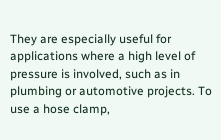They are especially useful for applications where a high level of pressure is involved, such as in plumbing or automotive projects. To use a hose clamp,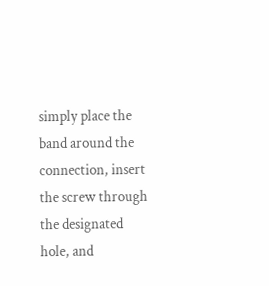simply place the band around the connection, insert the screw through the designated hole, and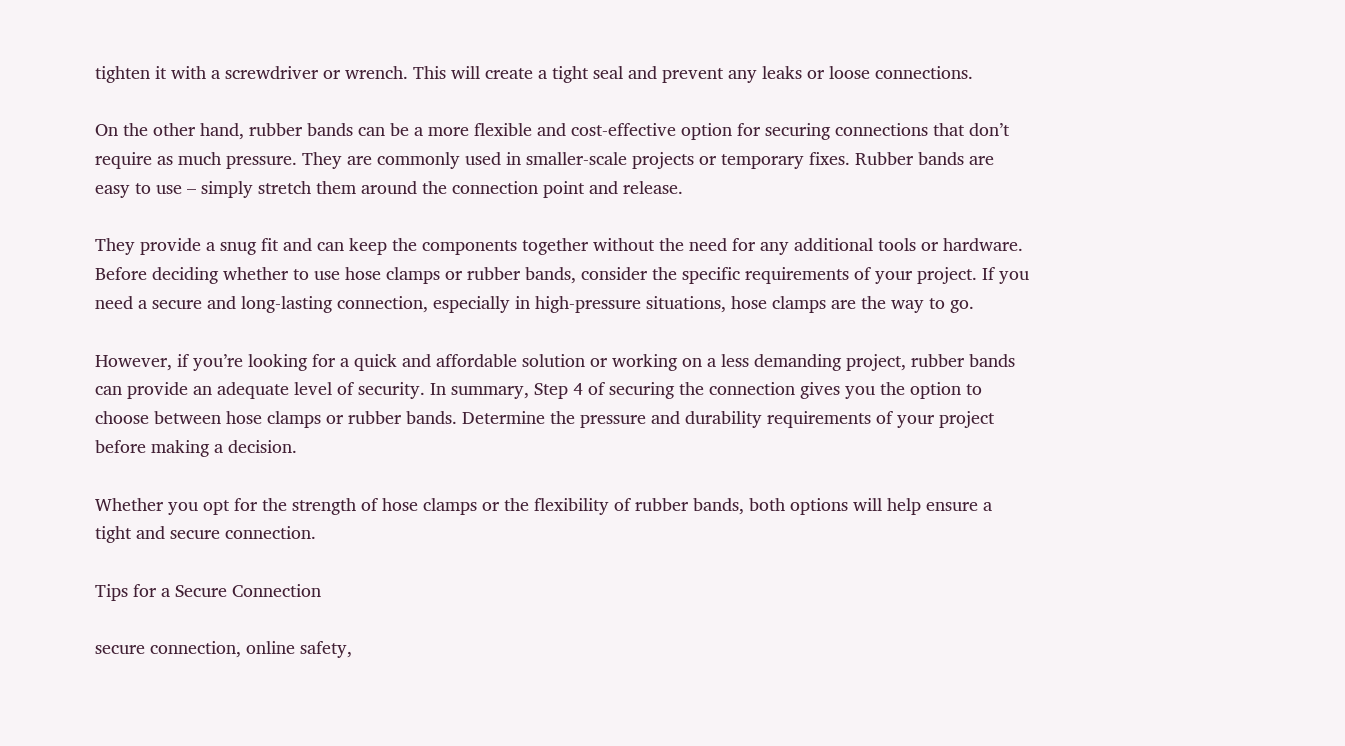tighten it with a screwdriver or wrench. This will create a tight seal and prevent any leaks or loose connections.

On the other hand, rubber bands can be a more flexible and cost-effective option for securing connections that don’t require as much pressure. They are commonly used in smaller-scale projects or temporary fixes. Rubber bands are easy to use – simply stretch them around the connection point and release.

They provide a snug fit and can keep the components together without the need for any additional tools or hardware. Before deciding whether to use hose clamps or rubber bands, consider the specific requirements of your project. If you need a secure and long-lasting connection, especially in high-pressure situations, hose clamps are the way to go.

However, if you’re looking for a quick and affordable solution or working on a less demanding project, rubber bands can provide an adequate level of security. In summary, Step 4 of securing the connection gives you the option to choose between hose clamps or rubber bands. Determine the pressure and durability requirements of your project before making a decision.

Whether you opt for the strength of hose clamps or the flexibility of rubber bands, both options will help ensure a tight and secure connection.

Tips for a Secure Connection

secure connection, online safety,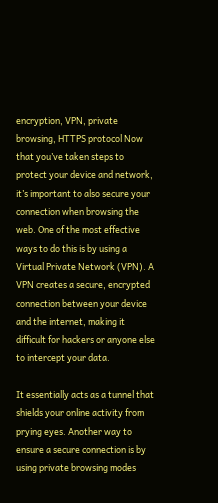encryption, VPN, private browsing, HTTPS protocol Now that you’ve taken steps to protect your device and network, it’s important to also secure your connection when browsing the web. One of the most effective ways to do this is by using a Virtual Private Network (VPN). A VPN creates a secure, encrypted connection between your device and the internet, making it difficult for hackers or anyone else to intercept your data.

It essentially acts as a tunnel that shields your online activity from prying eyes. Another way to ensure a secure connection is by using private browsing modes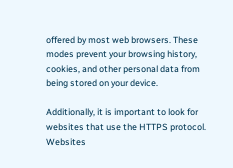offered by most web browsers. These modes prevent your browsing history, cookies, and other personal data from being stored on your device.

Additionally, it is important to look for websites that use the HTTPS protocol. Websites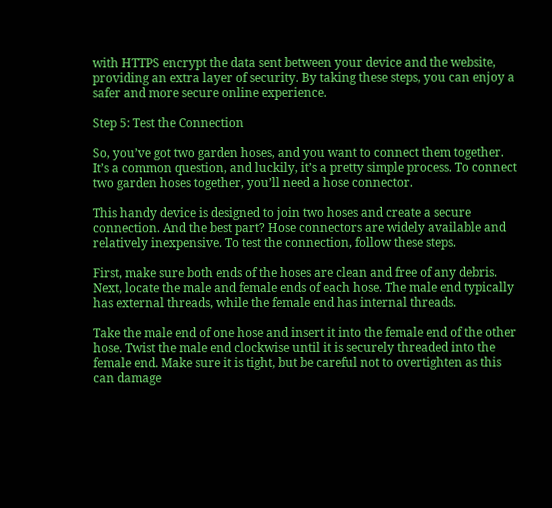with HTTPS encrypt the data sent between your device and the website, providing an extra layer of security. By taking these steps, you can enjoy a safer and more secure online experience.

Step 5: Test the Connection

So, you’ve got two garden hoses, and you want to connect them together. It’s a common question, and luckily, it’s a pretty simple process. To connect two garden hoses together, you’ll need a hose connector.

This handy device is designed to join two hoses and create a secure connection. And the best part? Hose connectors are widely available and relatively inexpensive. To test the connection, follow these steps.

First, make sure both ends of the hoses are clean and free of any debris. Next, locate the male and female ends of each hose. The male end typically has external threads, while the female end has internal threads.

Take the male end of one hose and insert it into the female end of the other hose. Twist the male end clockwise until it is securely threaded into the female end. Make sure it is tight, but be careful not to overtighten as this can damage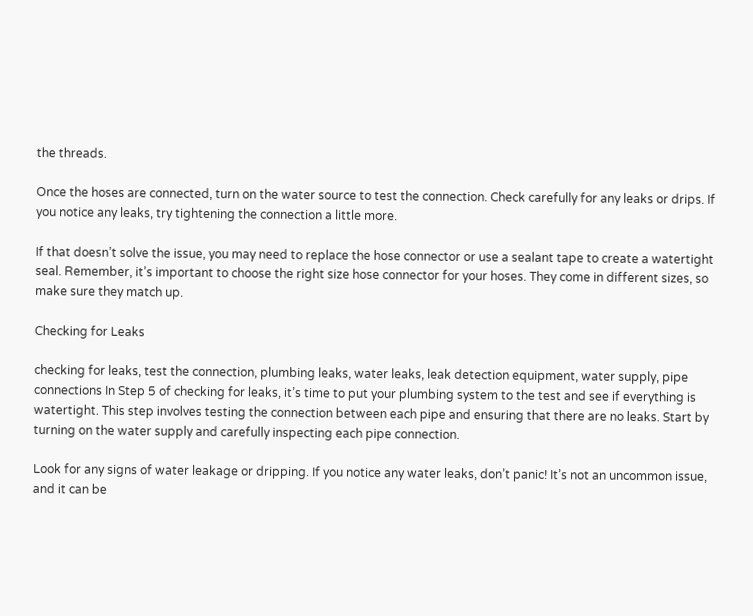the threads.

Once the hoses are connected, turn on the water source to test the connection. Check carefully for any leaks or drips. If you notice any leaks, try tightening the connection a little more.

If that doesn’t solve the issue, you may need to replace the hose connector or use a sealant tape to create a watertight seal. Remember, it’s important to choose the right size hose connector for your hoses. They come in different sizes, so make sure they match up.

Checking for Leaks

checking for leaks, test the connection, plumbing leaks, water leaks, leak detection equipment, water supply, pipe connections In Step 5 of checking for leaks, it’s time to put your plumbing system to the test and see if everything is watertight. This step involves testing the connection between each pipe and ensuring that there are no leaks. Start by turning on the water supply and carefully inspecting each pipe connection.

Look for any signs of water leakage or dripping. If you notice any water leaks, don’t panic! It’s not an uncommon issue, and it can be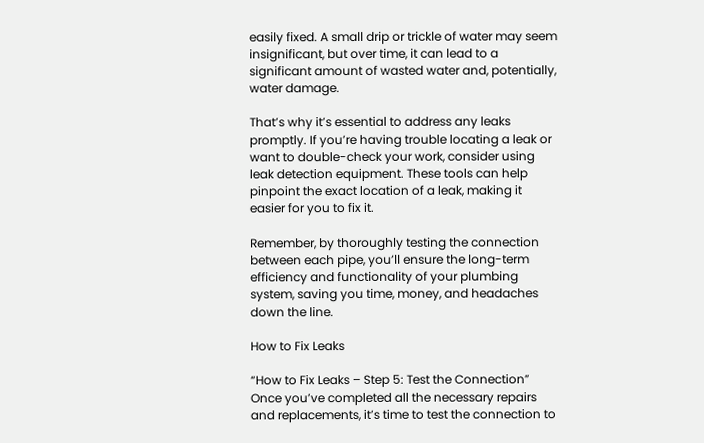easily fixed. A small drip or trickle of water may seem insignificant, but over time, it can lead to a significant amount of wasted water and, potentially, water damage.

That’s why it’s essential to address any leaks promptly. If you’re having trouble locating a leak or want to double-check your work, consider using leak detection equipment. These tools can help pinpoint the exact location of a leak, making it easier for you to fix it.

Remember, by thoroughly testing the connection between each pipe, you’ll ensure the long-term efficiency and functionality of your plumbing system, saving you time, money, and headaches down the line.

How to Fix Leaks

“How to Fix Leaks – Step 5: Test the Connection” Once you’ve completed all the necessary repairs and replacements, it’s time to test the connection to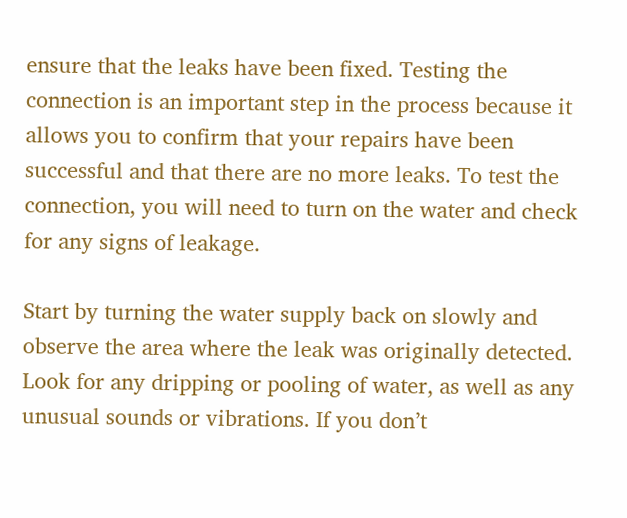ensure that the leaks have been fixed. Testing the connection is an important step in the process because it allows you to confirm that your repairs have been successful and that there are no more leaks. To test the connection, you will need to turn on the water and check for any signs of leakage.

Start by turning the water supply back on slowly and observe the area where the leak was originally detected. Look for any dripping or pooling of water, as well as any unusual sounds or vibrations. If you don’t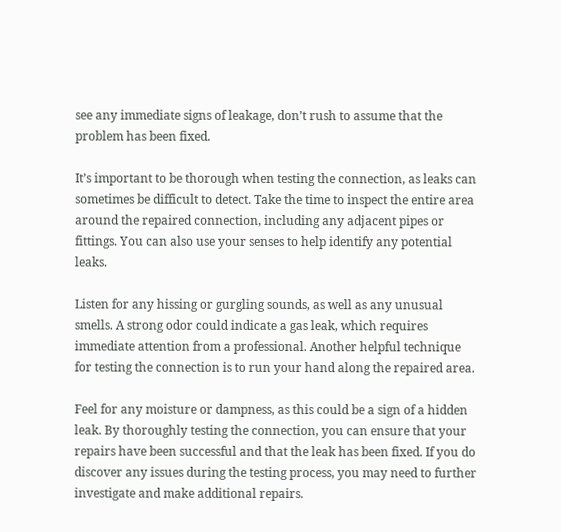see any immediate signs of leakage, don’t rush to assume that the problem has been fixed.

It’s important to be thorough when testing the connection, as leaks can sometimes be difficult to detect. Take the time to inspect the entire area around the repaired connection, including any adjacent pipes or fittings. You can also use your senses to help identify any potential leaks.

Listen for any hissing or gurgling sounds, as well as any unusual smells. A strong odor could indicate a gas leak, which requires immediate attention from a professional. Another helpful technique for testing the connection is to run your hand along the repaired area.

Feel for any moisture or dampness, as this could be a sign of a hidden leak. By thoroughly testing the connection, you can ensure that your repairs have been successful and that the leak has been fixed. If you do discover any issues during the testing process, you may need to further investigate and make additional repairs.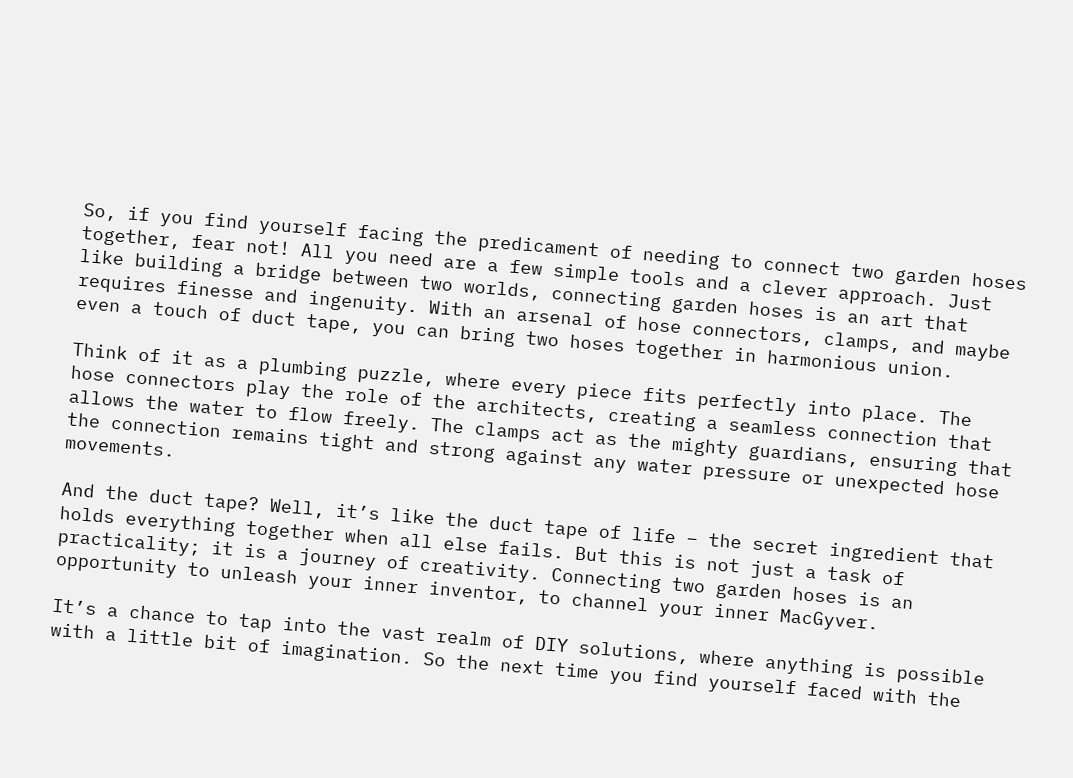So, if you find yourself facing the predicament of needing to connect two garden hoses together, fear not! All you need are a few simple tools and a clever approach. Just like building a bridge between two worlds, connecting garden hoses is an art that requires finesse and ingenuity. With an arsenal of hose connectors, clamps, and maybe even a touch of duct tape, you can bring two hoses together in harmonious union.

Think of it as a plumbing puzzle, where every piece fits perfectly into place. The hose connectors play the role of the architects, creating a seamless connection that allows the water to flow freely. The clamps act as the mighty guardians, ensuring that the connection remains tight and strong against any water pressure or unexpected hose movements.

And the duct tape? Well, it’s like the duct tape of life – the secret ingredient that holds everything together when all else fails. But this is not just a task of practicality; it is a journey of creativity. Connecting two garden hoses is an opportunity to unleash your inner inventor, to channel your inner MacGyver.

It’s a chance to tap into the vast realm of DIY solutions, where anything is possible with a little bit of imagination. So the next time you find yourself faced with the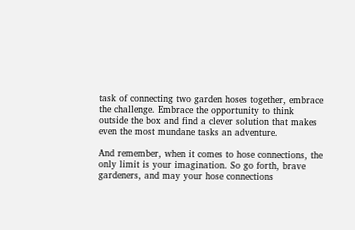task of connecting two garden hoses together, embrace the challenge. Embrace the opportunity to think outside the box and find a clever solution that makes even the most mundane tasks an adventure.

And remember, when it comes to hose connections, the only limit is your imagination. So go forth, brave gardeners, and may your hose connections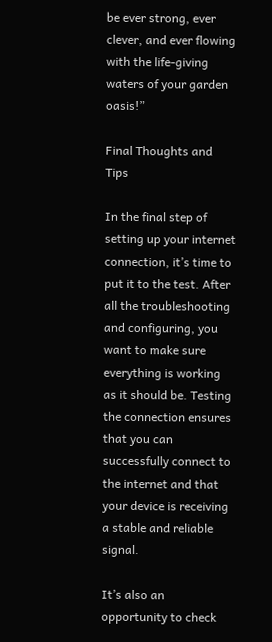be ever strong, ever clever, and ever flowing with the life-giving waters of your garden oasis!”

Final Thoughts and Tips

In the final step of setting up your internet connection, it’s time to put it to the test. After all the troubleshooting and configuring, you want to make sure everything is working as it should be. Testing the connection ensures that you can successfully connect to the internet and that your device is receiving a stable and reliable signal.

It’s also an opportunity to check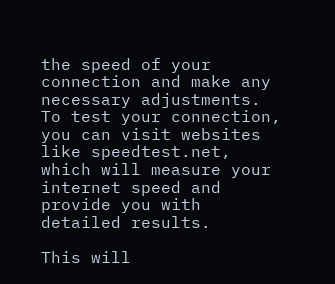the speed of your connection and make any necessary adjustments. To test your connection, you can visit websites like speedtest.net, which will measure your internet speed and provide you with detailed results.

This will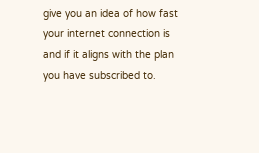give you an idea of how fast your internet connection is and if it aligns with the plan you have subscribed to.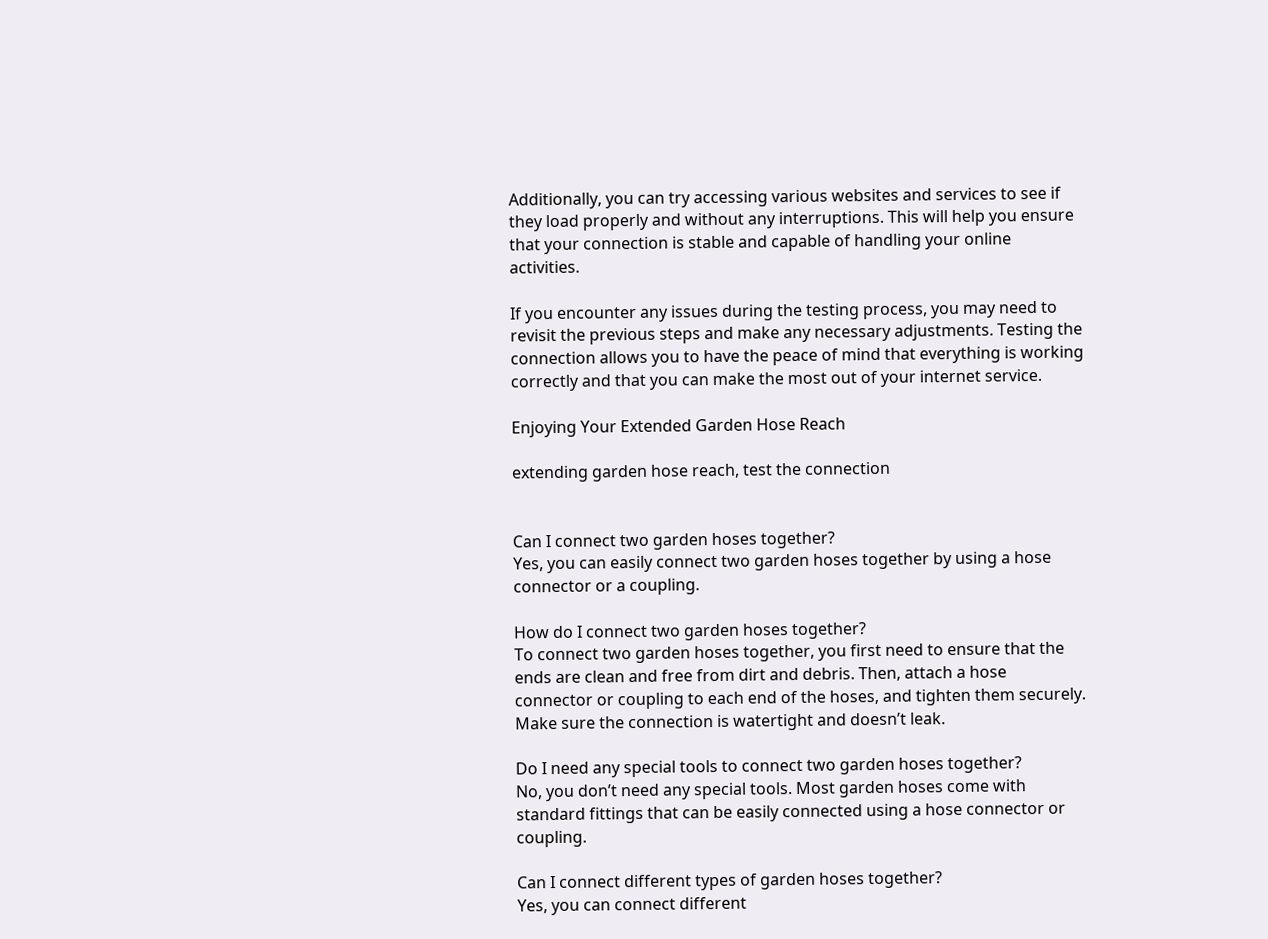Additionally, you can try accessing various websites and services to see if they load properly and without any interruptions. This will help you ensure that your connection is stable and capable of handling your online activities.

If you encounter any issues during the testing process, you may need to revisit the previous steps and make any necessary adjustments. Testing the connection allows you to have the peace of mind that everything is working correctly and that you can make the most out of your internet service.

Enjoying Your Extended Garden Hose Reach

extending garden hose reach, test the connection


Can I connect two garden hoses together?
Yes, you can easily connect two garden hoses together by using a hose connector or a coupling.

How do I connect two garden hoses together?
To connect two garden hoses together, you first need to ensure that the ends are clean and free from dirt and debris. Then, attach a hose connector or coupling to each end of the hoses, and tighten them securely. Make sure the connection is watertight and doesn’t leak.

Do I need any special tools to connect two garden hoses together?
No, you don’t need any special tools. Most garden hoses come with standard fittings that can be easily connected using a hose connector or coupling.

Can I connect different types of garden hoses together?
Yes, you can connect different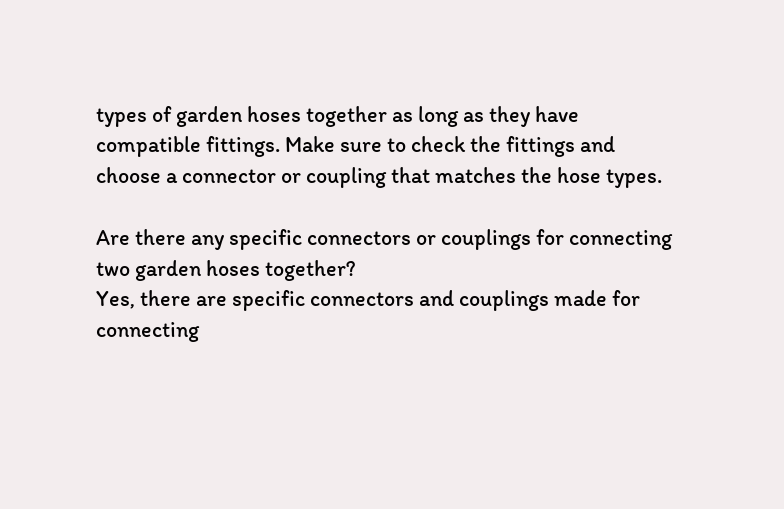types of garden hoses together as long as they have compatible fittings. Make sure to check the fittings and choose a connector or coupling that matches the hose types.

Are there any specific connectors or couplings for connecting two garden hoses together?
Yes, there are specific connectors and couplings made for connecting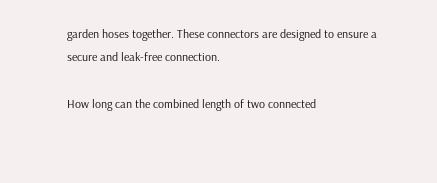garden hoses together. These connectors are designed to ensure a secure and leak-free connection.

How long can the combined length of two connected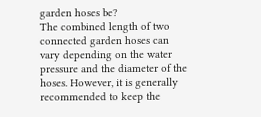garden hoses be?
The combined length of two connected garden hoses can vary depending on the water pressure and the diameter of the hoses. However, it is generally recommended to keep the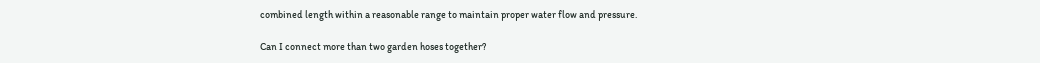combined length within a reasonable range to maintain proper water flow and pressure.

Can I connect more than two garden hoses together?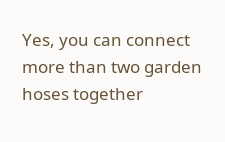Yes, you can connect more than two garden hoses together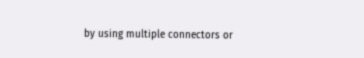by using multiple connectors or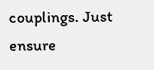couplings. Just ensure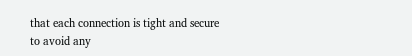that each connection is tight and secure to avoid any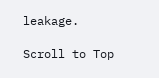leakage.

Scroll to Top